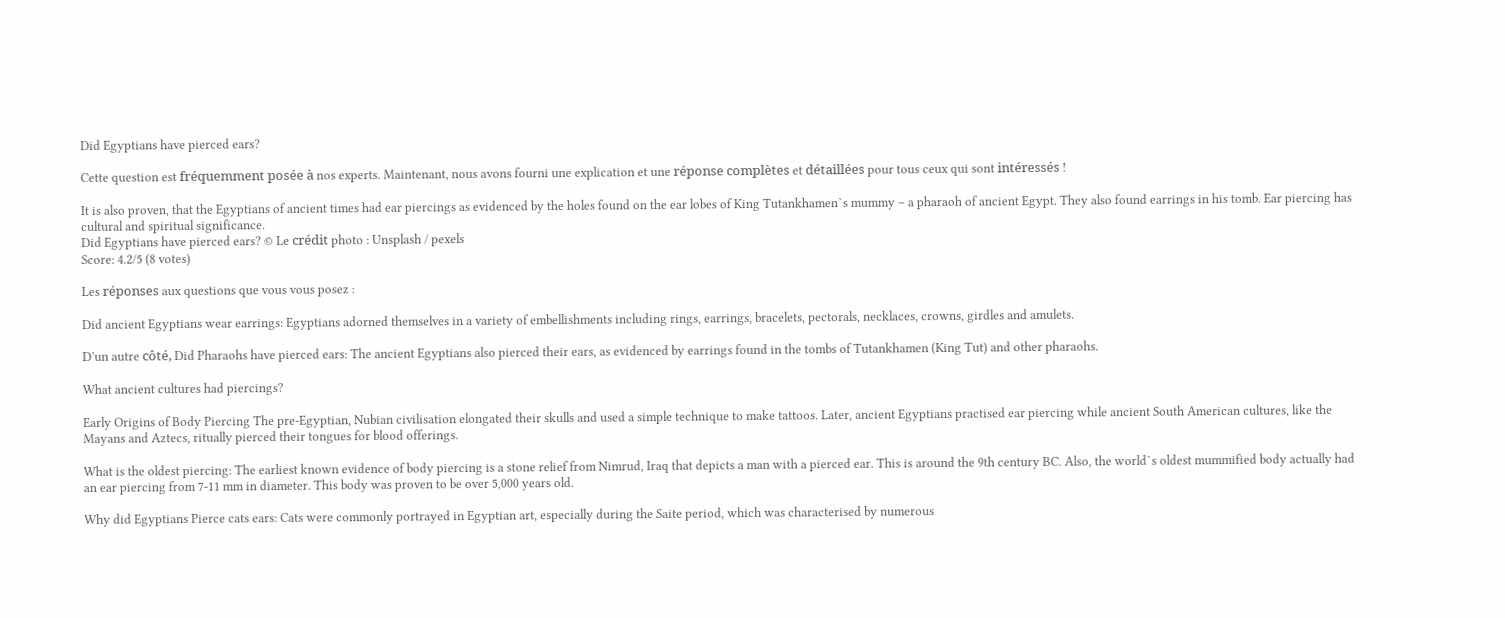Did Egyptians have pierced ears?

Cette question est fréquemment posée à nos experts. Maintenant, nous avons fourni une explication et une réponse complètes et détaillées pour tous ceux qui sont intéressés !

It is also proven, that the Egyptians of ancient times had ear piercings as evidenced by the holes found on the ear lobes of King Tutankhamen`s mummy – a pharaoh of ancient Egypt. They also found earrings in his tomb. Ear piercing has cultural and spiritual significance.
Did Egyptians have pierced ears? © Le crédit photo : Unsplash / pexels
Score: 4.2/5 (8 votes)

Les réponses aux questions que vous vous posez :

Did ancient Egyptians wear earrings: Egyptians adorned themselves in a variety of embellishments including rings, earrings, bracelets, pectorals, necklaces, crowns, girdles and amulets.

D’un autre côté, Did Pharaohs have pierced ears: The ancient Egyptians also pierced their ears, as evidenced by earrings found in the tombs of Tutankhamen (King Tut) and other pharaohs.

What ancient cultures had piercings?

Early Origins of Body Piercing The pre-Egyptian, Nubian civilisation elongated their skulls and used a simple technique to make tattoos. Later, ancient Egyptians practised ear piercing while ancient South American cultures, like the Mayans and Aztecs, ritually pierced their tongues for blood offerings.

What is the oldest piercing: The earliest known evidence of body piercing is a stone relief from Nimrud, Iraq that depicts a man with a pierced ear. This is around the 9th century BC. Also, the world`s oldest mummified body actually had an ear piercing from 7-11 mm in diameter. This body was proven to be over 5,000 years old.

Why did Egyptians Pierce cats ears: Cats were commonly portrayed in Egyptian art, especially during the Saite period, which was characterised by numerous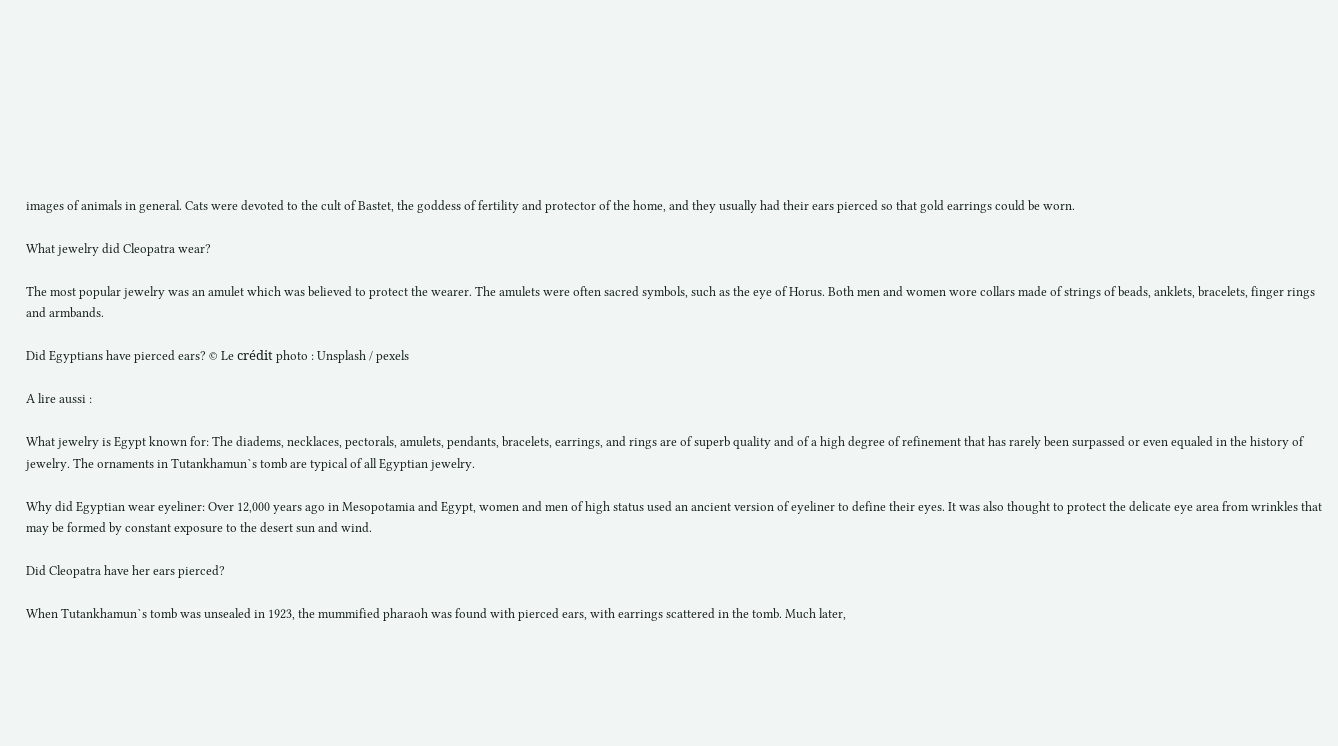images of animals in general. Cats were devoted to the cult of Bastet, the goddess of fertility and protector of the home, and they usually had their ears pierced so that gold earrings could be worn.

What jewelry did Cleopatra wear?

The most popular jewelry was an amulet which was believed to protect the wearer. The amulets were often sacred symbols, such as the eye of Horus. Both men and women wore collars made of strings of beads, anklets, bracelets, finger rings and armbands.

Did Egyptians have pierced ears? © Le crédit photo : Unsplash / pexels

A lire aussi :

What jewelry is Egypt known for: The diadems, necklaces, pectorals, amulets, pendants, bracelets, earrings, and rings are of superb quality and of a high degree of refinement that has rarely been surpassed or even equaled in the history of jewelry. The ornaments in Tutankhamun`s tomb are typical of all Egyptian jewelry.

Why did Egyptian wear eyeliner: Over 12,000 years ago in Mesopotamia and Egypt, women and men of high status used an ancient version of eyeliner to define their eyes. It was also thought to protect the delicate eye area from wrinkles that may be formed by constant exposure to the desert sun and wind.

Did Cleopatra have her ears pierced?

When Tutankhamun`s tomb was unsealed in 1923, the mummified pharaoh was found with pierced ears, with earrings scattered in the tomb. Much later,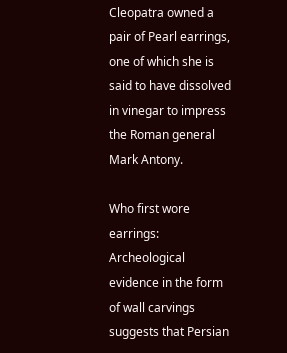Cleopatra owned a pair of Pearl earrings, one of which she is said to have dissolved in vinegar to impress the Roman general Mark Antony.

Who first wore earrings: Archeological evidence in the form of wall carvings suggests that Persian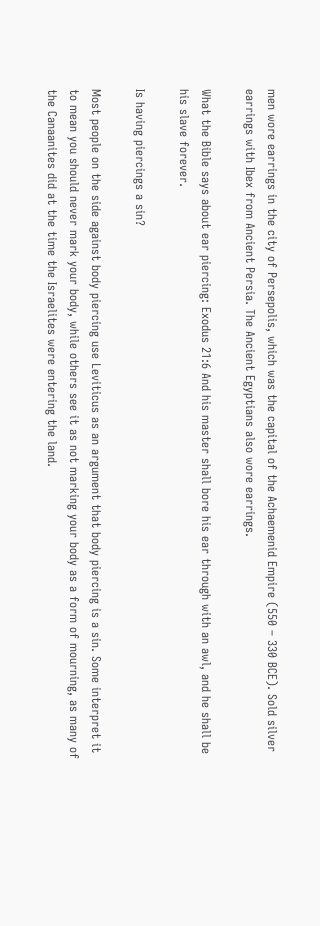men wore earrings in the city of Persepolis, which was the capital of the Achaemenid Empire (550 – 330 BCE). Sold silver earrings with Ibex from Ancient Persia. The Ancient Egyptians also wore earrings.

What the Bible says about ear piercing: Exodus 21:6 And his master shall bore his ear through with an awl, and he shall be his slave forever.

Is having piercings a sin?

Most people on the side against body piercing use Leviticus as an argument that body piercing is a sin. Some interpret it to mean you should never mark your body, while others see it as not marking your body as a form of mourning, as many of the Canaanites did at the time the Israelites were entering the land.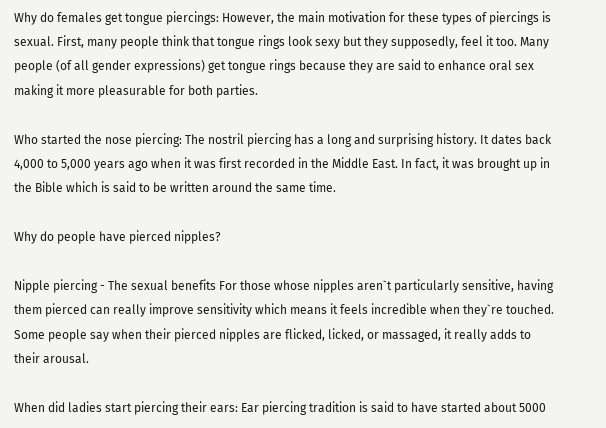Why do females get tongue piercings: However, the main motivation for these types of piercings is sexual. First, many people think that tongue rings look sexy but they supposedly, feel it too. Many people (of all gender expressions) get tongue rings because they are said to enhance oral sex making it more pleasurable for both parties.

Who started the nose piercing: The nostril piercing has a long and surprising history. It dates back 4,000 to 5,000 years ago when it was first recorded in the Middle East. In fact, it was brought up in the Bible which is said to be written around the same time.

Why do people have pierced nipples?

Nipple piercing - The sexual benefits For those whose nipples aren`t particularly sensitive, having them pierced can really improve sensitivity which means it feels incredible when they`re touched. Some people say when their pierced nipples are flicked, licked, or massaged, it really adds to their arousal.

When did ladies start piercing their ears: Ear piercing tradition is said to have started about 5000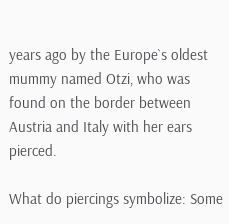years ago by the Europe`s oldest mummy named Otzi, who was found on the border between Austria and Italy with her ears pierced.

What do piercings symbolize: Some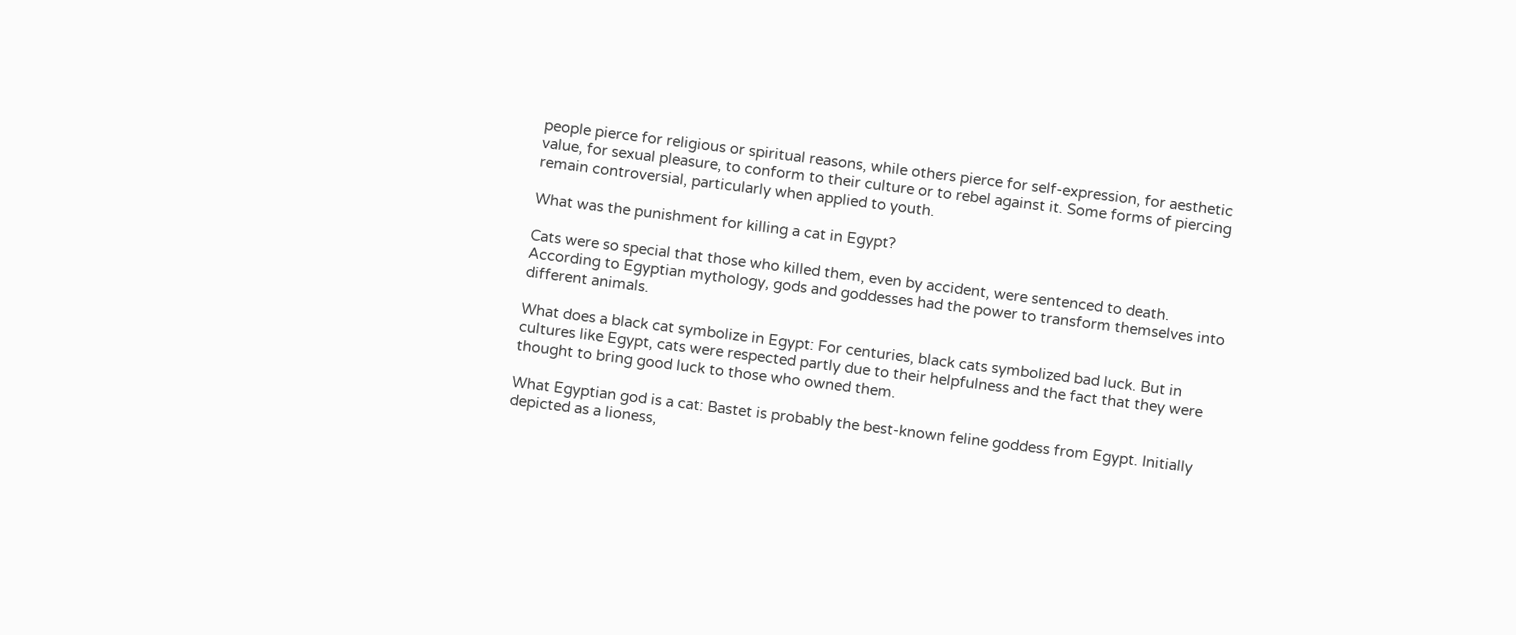people pierce for religious or spiritual reasons, while others pierce for self-expression, for aesthetic value, for sexual pleasure, to conform to their culture or to rebel against it. Some forms of piercing remain controversial, particularly when applied to youth.

What was the punishment for killing a cat in Egypt?

Cats were so special that those who killed them, even by accident, were sentenced to death. According to Egyptian mythology, gods and goddesses had the power to transform themselves into different animals.

What does a black cat symbolize in Egypt: For centuries, black cats symbolized bad luck. But in cultures like Egypt, cats were respected partly due to their helpfulness and the fact that they were thought to bring good luck to those who owned them.

What Egyptian god is a cat: Bastet is probably the best-known feline goddess from Egypt. Initially depicted as a lioness,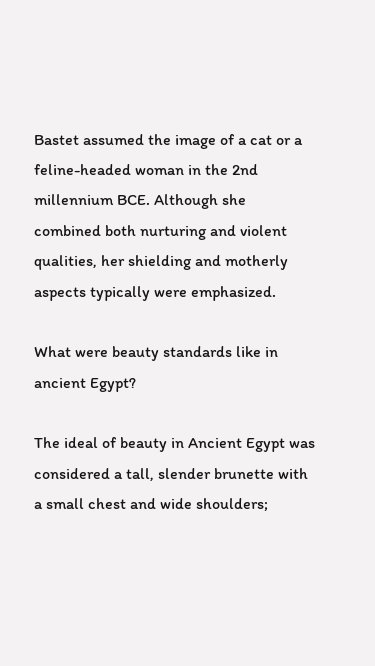Bastet assumed the image of a cat or a feline-headed woman in the 2nd millennium BCE. Although she combined both nurturing and violent qualities, her shielding and motherly aspects typically were emphasized.

What were beauty standards like in ancient Egypt?

The ideal of beauty in Ancient Egypt was considered a tall, slender brunette with a small chest and wide shoulders;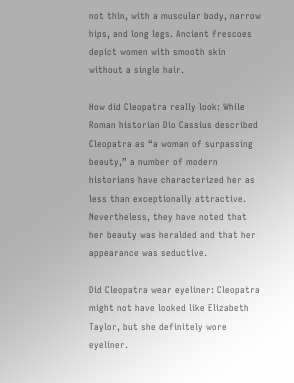not thin, with a muscular body, narrow hips, and long legs. Ancient frescoes depict women with smooth skin without a single hair.

How did Cleopatra really look: While Roman historian Dio Cassius described Cleopatra as “a woman of surpassing beauty,” a number of modern historians have characterized her as less than exceptionally attractive. Nevertheless, they have noted that her beauty was heralded and that her appearance was seductive.

Did Cleopatra wear eyeliner: Cleopatra might not have looked like Elizabeth Taylor, but she definitely wore eyeliner.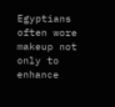Egyptians often wore makeup not only to enhance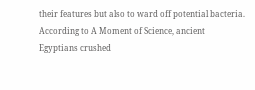their features but also to ward off potential bacteria. According to A Moment of Science, ancient Egyptians crushed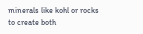minerals like kohl or rocks to create both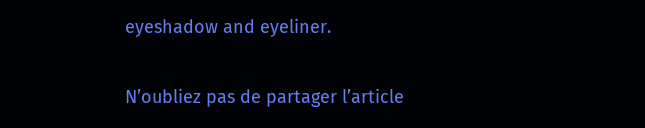eyeshadow and eyeliner.

N’oubliez pas de partager l’article